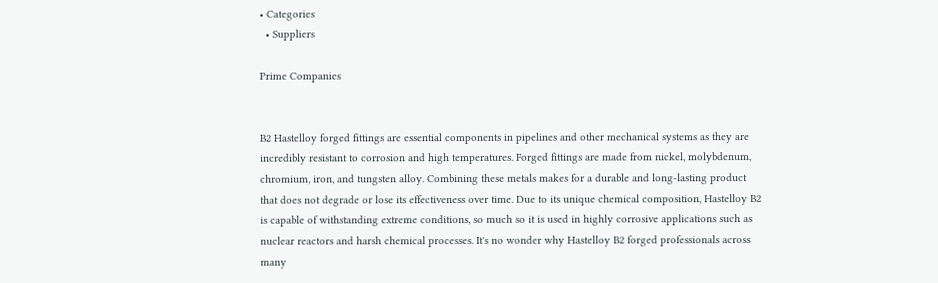• Categories
  • Suppliers

Prime Companies


B2 Hastelloy forged fittings are essential components in pipelines and other mechanical systems as they are incredibly resistant to corrosion and high temperatures. Forged fittings are made from nickel, molybdenum, chromium, iron, and tungsten alloy. Combining these metals makes for a durable and long-lasting product that does not degrade or lose its effectiveness over time. Due to its unique chemical composition, Hastelloy B2 is capable of withstanding extreme conditions, so much so it is used in highly corrosive applications such as nuclear reactors and harsh chemical processes. It's no wonder why Hastelloy B2 forged professionals across many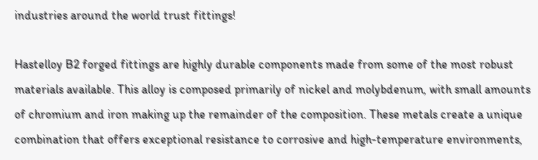industries around the world trust fittings!

Hastelloy B2 forged fittings are highly durable components made from some of the most robust materials available. This alloy is composed primarily of nickel and molybdenum, with small amounts of chromium and iron making up the remainder of the composition. These metals create a unique combination that offers exceptional resistance to corrosive and high-temperature environments,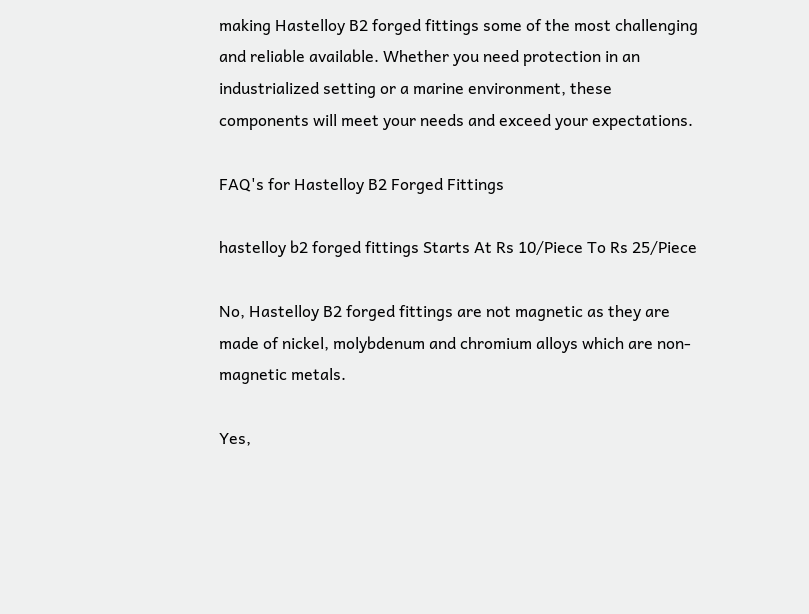making Hastelloy B2 forged fittings some of the most challenging and reliable available. Whether you need protection in an industrialized setting or a marine environment, these components will meet your needs and exceed your expectations.

FAQ's for Hastelloy B2 Forged Fittings

hastelloy b2 forged fittings Starts At Rs 10/Piece To Rs 25/Piece

No, Hastelloy B2 forged fittings are not magnetic as they are made of nickel, molybdenum and chromium alloys which are non-magnetic metals.

Yes,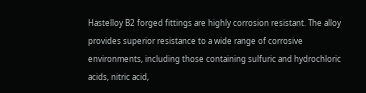Hastelloy B2 forged fittings are highly corrosion resistant. The alloy provides superior resistance to a wide range of corrosive environments, including those containing sulfuric and hydrochloric acids, nitric acid,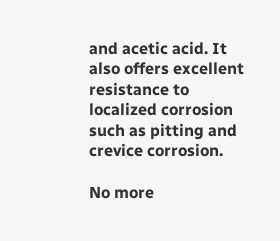and acetic acid. It also offers excellent resistance to localized corrosion such as pitting and crevice corrosion.

No more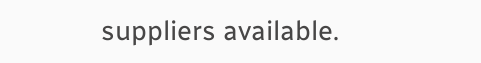suppliers available.